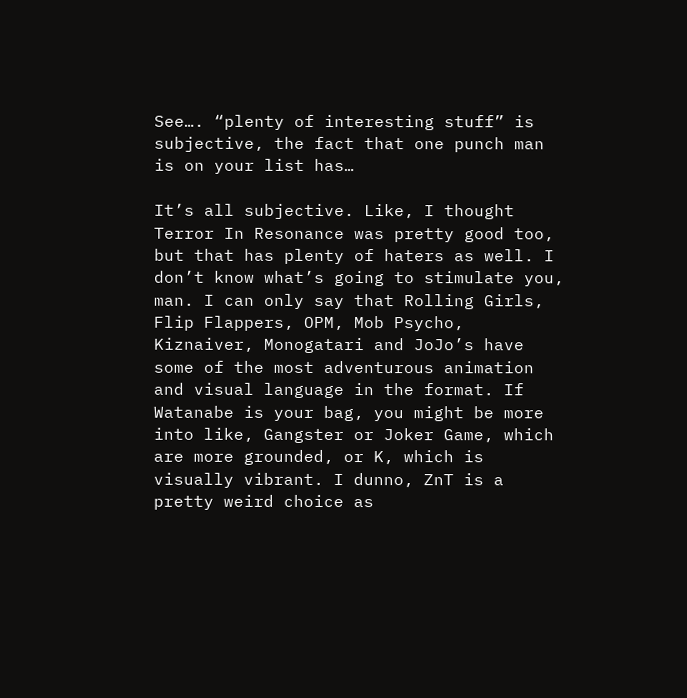See…. “plenty of interesting stuff” is subjective, the fact that one punch man is on your list has…

It’s all subjective. Like, I thought Terror In Resonance was pretty good too, but that has plenty of haters as well. I don’t know what’s going to stimulate you, man. I can only say that Rolling Girls, Flip Flappers, OPM, Mob Psycho, Kiznaiver, Monogatari and JoJo’s have some of the most adventurous animation and visual language in the format. If Watanabe is your bag, you might be more into like, Gangster or Joker Game, which are more grounded, or K, which is visually vibrant. I dunno, ZnT is a pretty weird choice as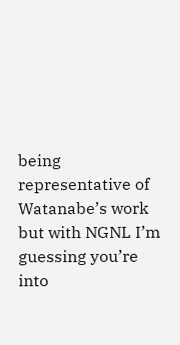being representative of Watanabe’s work but with NGNL I’m guessing you’re into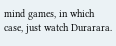mind games, in which case, just watch Durarara.